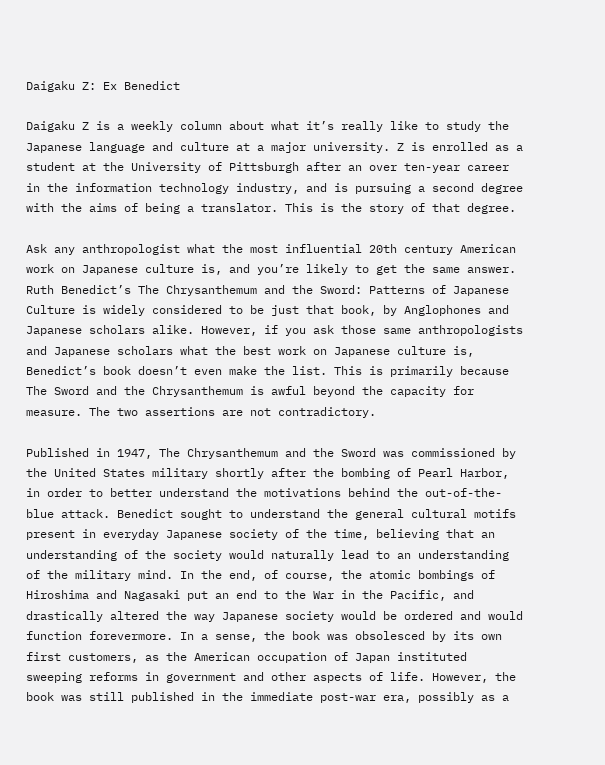Daigaku Z: Ex Benedict

Daigaku Z is a weekly column about what it’s really like to study the Japanese language and culture at a major university. Z is enrolled as a student at the University of Pittsburgh after an over ten-year career in the information technology industry, and is pursuing a second degree with the aims of being a translator. This is the story of that degree.

Ask any anthropologist what the most influential 20th century American work on Japanese culture is, and you’re likely to get the same answer. Ruth Benedict’s The Chrysanthemum and the Sword: Patterns of Japanese Culture is widely considered to be just that book, by Anglophones and Japanese scholars alike. However, if you ask those same anthropologists and Japanese scholars what the best work on Japanese culture is, Benedict’s book doesn’t even make the list. This is primarily because The Sword and the Chrysanthemum is awful beyond the capacity for measure. The two assertions are not contradictory.

Published in 1947, The Chrysanthemum and the Sword was commissioned by the United States military shortly after the bombing of Pearl Harbor, in order to better understand the motivations behind the out-of-the-blue attack. Benedict sought to understand the general cultural motifs present in everyday Japanese society of the time, believing that an understanding of the society would naturally lead to an understanding of the military mind. In the end, of course, the atomic bombings of Hiroshima and Nagasaki put an end to the War in the Pacific, and drastically altered the way Japanese society would be ordered and would function forevermore. In a sense, the book was obsolesced by its own first customers, as the American occupation of Japan instituted sweeping reforms in government and other aspects of life. However, the book was still published in the immediate post-war era, possibly as a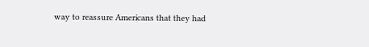way to reassure Americans that they had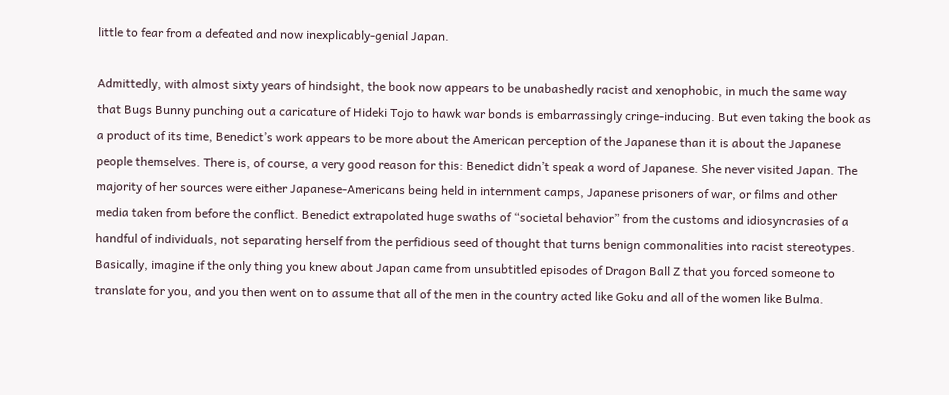little to fear from a defeated and now inexplicably-genial Japan.

Admittedly, with almost sixty years of hindsight, the book now appears to be unabashedly racist and xenophobic, in much the same way that Bugs Bunny punching out a caricature of Hideki Tojo to hawk war bonds is embarrassingly cringe-inducing. But even taking the book as a product of its time, Benedict’s work appears to be more about the American perception of the Japanese than it is about the Japanese people themselves. There is, of course, a very good reason for this: Benedict didn’t speak a word of Japanese. She never visited Japan. The majority of her sources were either Japanese-Americans being held in internment camps, Japanese prisoners of war, or films and other media taken from before the conflict. Benedict extrapolated huge swaths of “societal behavior” from the customs and idiosyncrasies of a handful of individuals, not separating herself from the perfidious seed of thought that turns benign commonalities into racist stereotypes. Basically, imagine if the only thing you knew about Japan came from unsubtitled episodes of Dragon Ball Z that you forced someone to translate for you, and you then went on to assume that all of the men in the country acted like Goku and all of the women like Bulma.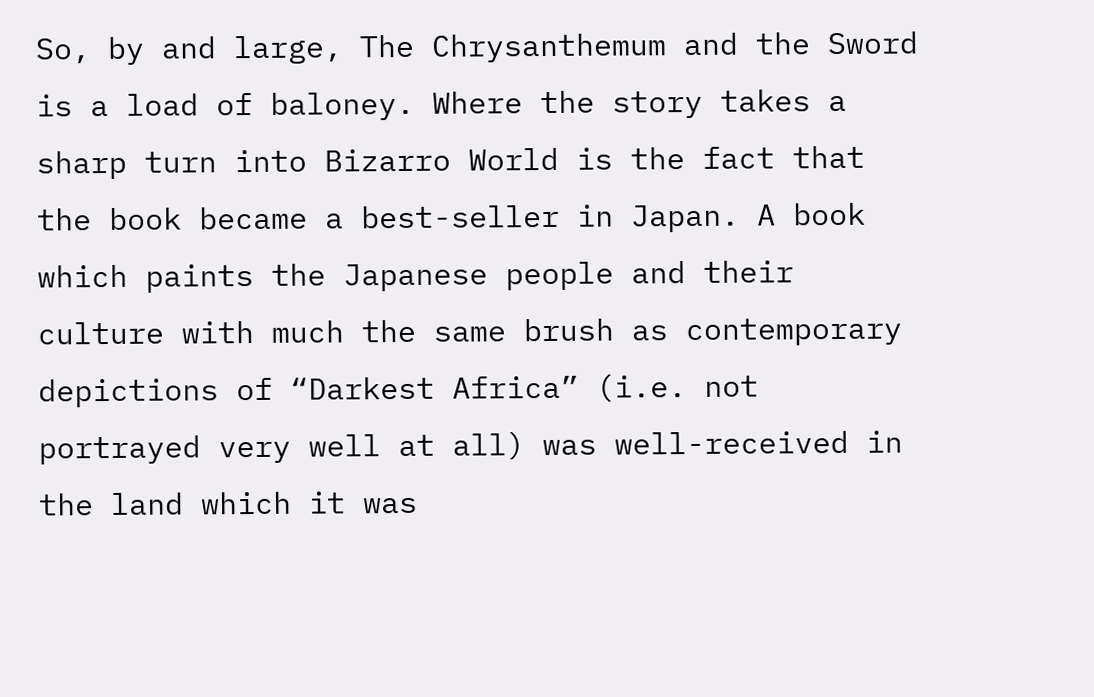So, by and large, The Chrysanthemum and the Sword is a load of baloney. Where the story takes a sharp turn into Bizarro World is the fact that the book became a best-seller in Japan. A book which paints the Japanese people and their culture with much the same brush as contemporary depictions of “Darkest Africa” (i.e. not portrayed very well at all) was well-received in the land which it was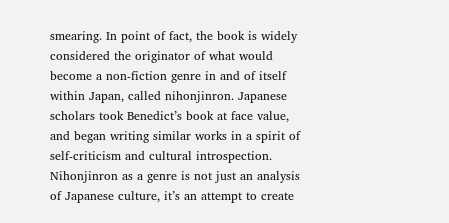smearing. In point of fact, the book is widely considered the originator of what would become a non-fiction genre in and of itself within Japan, called nihonjinron. Japanese scholars took Benedict’s book at face value, and began writing similar works in a spirit of self-criticism and cultural introspection. Nihonjinron as a genre is not just an analysis of Japanese culture, it’s an attempt to create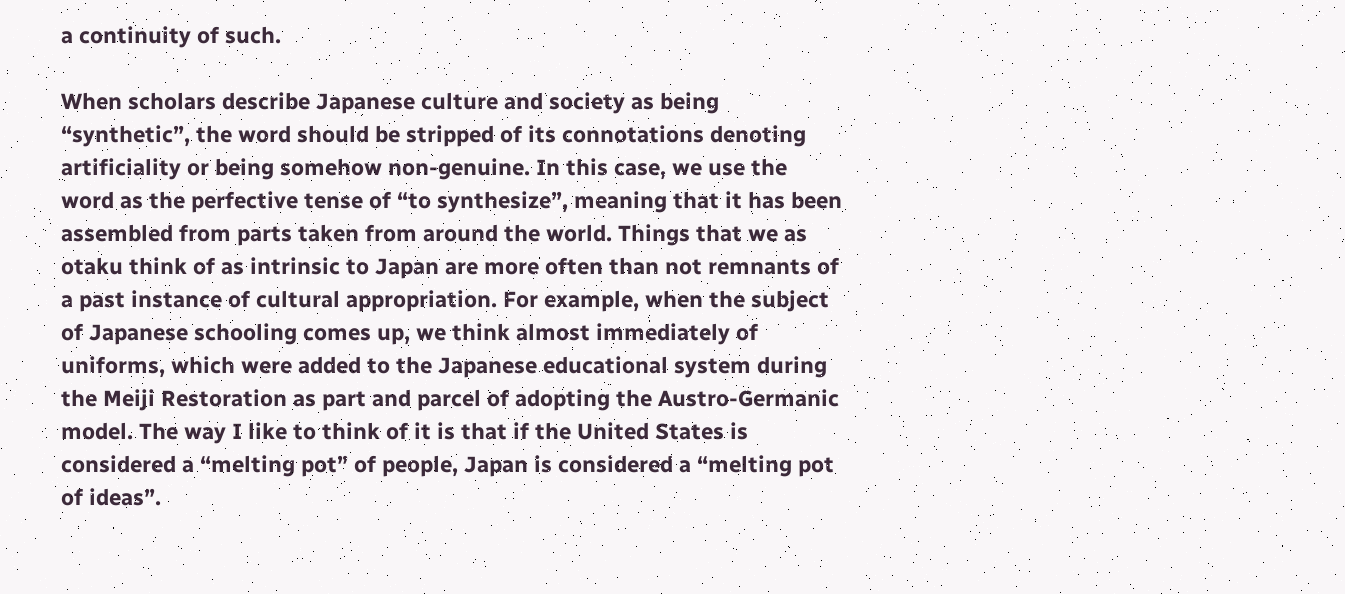a continuity of such.

When scholars describe Japanese culture and society as being “synthetic”, the word should be stripped of its connotations denoting artificiality or being somehow non-genuine. In this case, we use the word as the perfective tense of “to synthesize”, meaning that it has been assembled from parts taken from around the world. Things that we as otaku think of as intrinsic to Japan are more often than not remnants of a past instance of cultural appropriation. For example, when the subject of Japanese schooling comes up, we think almost immediately of uniforms, which were added to the Japanese educational system during the Meiji Restoration as part and parcel of adopting the Austro-Germanic model. The way I like to think of it is that if the United States is considered a “melting pot” of people, Japan is considered a “melting pot of ideas”.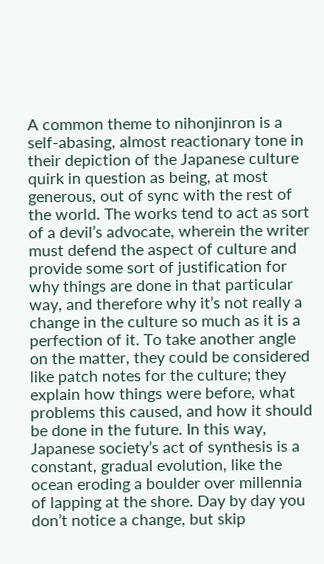A common theme to nihonjinron is a self-abasing, almost reactionary tone in their depiction of the Japanese culture quirk in question as being, at most generous, out of sync with the rest of the world. The works tend to act as sort of a devil’s advocate, wherein the writer must defend the aspect of culture and provide some sort of justification for why things are done in that particular way, and therefore why it’s not really a change in the culture so much as it is a perfection of it. To take another angle on the matter, they could be considered like patch notes for the culture; they explain how things were before, what problems this caused, and how it should be done in the future. In this way, Japanese society’s act of synthesis is a constant, gradual evolution, like the ocean eroding a boulder over millennia of lapping at the shore. Day by day you don’t notice a change, but skip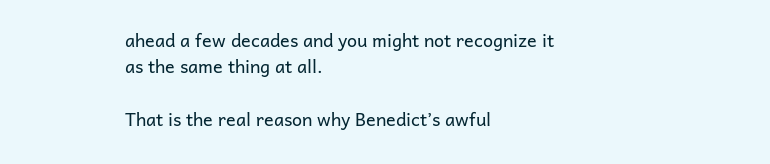ahead a few decades and you might not recognize it as the same thing at all.

That is the real reason why Benedict’s awful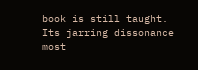book is still taught. Its jarring dissonance most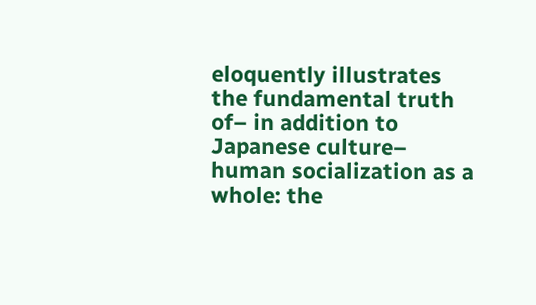eloquently illustrates the fundamental truth of– in addition to Japanese culture– human socialization as a whole: the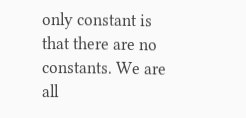only constant is that there are no constants. We are all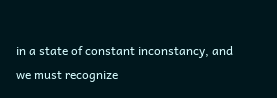in a state of constant inconstancy, and we must recognize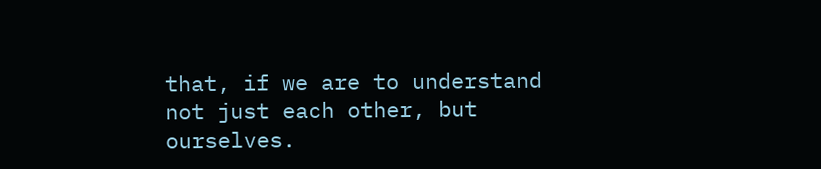that, if we are to understand not just each other, but ourselves.